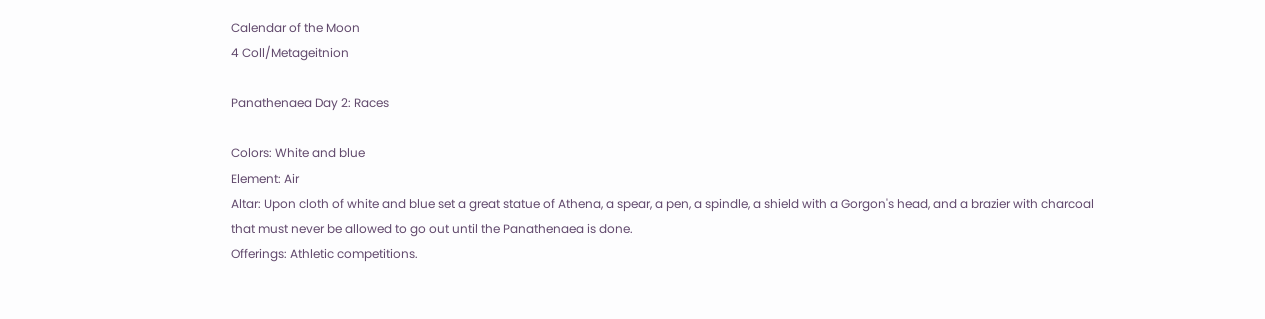Calendar of the Moon
4 Coll/Metageitnion

Panathenaea Day 2: Races

Colors: White and blue
Element: Air
Altar: Upon cloth of white and blue set a great statue of Athena, a spear, a pen, a spindle, a shield with a Gorgon's head, and a brazier with charcoal that must never be allowed to go out until the Panathenaea is done.
Offerings: Athletic competitions.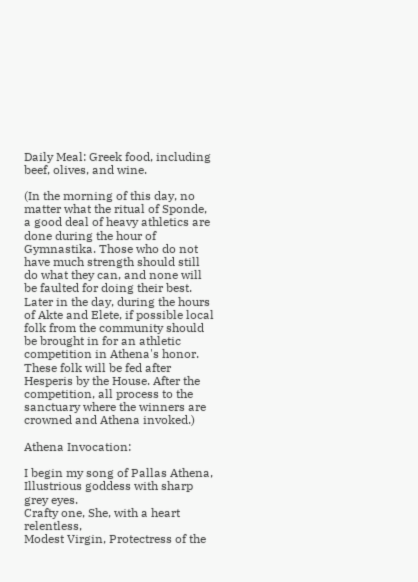Daily Meal: Greek food, including beef, olives, and wine.

(In the morning of this day, no matter what the ritual of Sponde, a good deal of heavy athletics are done during the hour of Gymnastika. Those who do not have much strength should still do what they can, and none will be faulted for doing their best. Later in the day, during the hours of Akte and Elete, if possible local folk from the community should be brought in for an athletic competition in Athena's honor. These folk will be fed after Hesperis by the House. After the competition, all process to the sanctuary where the winners are crowned and Athena invoked.)

Athena Invocation:

I begin my song of Pallas Athena,
Illustrious goddess with sharp grey eyes.
Crafty one, She, with a heart relentless,
Modest Virgin, Protectress of the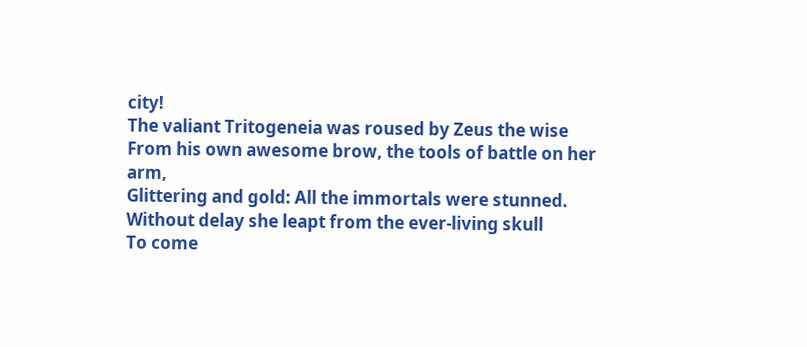city!
The valiant Tritogeneia was roused by Zeus the wise
From his own awesome brow, the tools of battle on her arm,
Glittering and gold: All the immortals were stunned.
Without delay she leapt from the ever-living skull
To come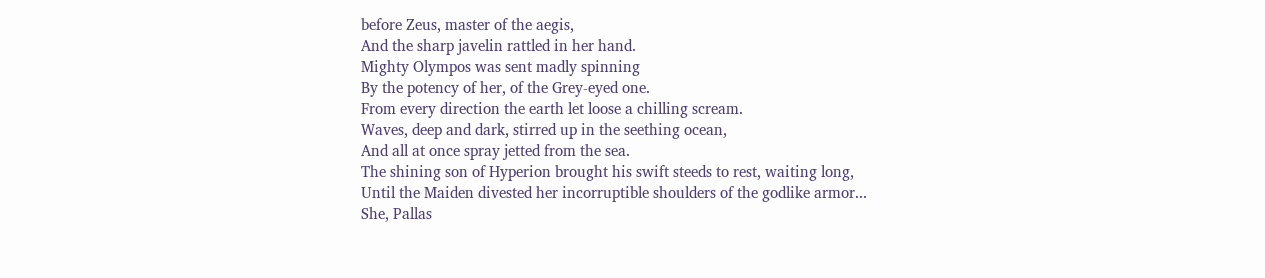before Zeus, master of the aegis,
And the sharp javelin rattled in her hand.
Mighty Olympos was sent madly spinning
By the potency of her, of the Grey-eyed one.
From every direction the earth let loose a chilling scream.
Waves, deep and dark, stirred up in the seething ocean,
And all at once spray jetted from the sea.
The shining son of Hyperion brought his swift steeds to rest, waiting long,
Until the Maiden divested her incorruptible shoulders of the godlike armor...
She, Pallas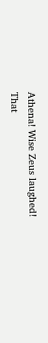Athena! Wise Zeus laughed!
That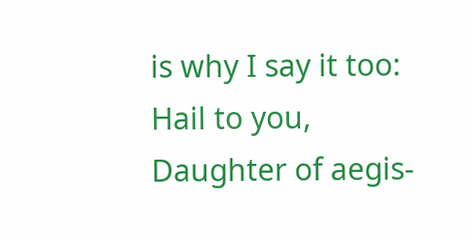is why I say it too: Hail to you,
Daughter of aegis-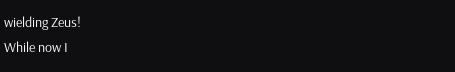wielding Zeus!
While now I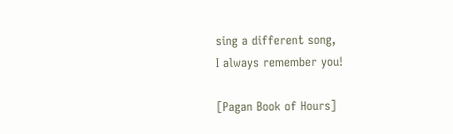sing a different song,
I always remember you!

[Pagan Book of Hours]